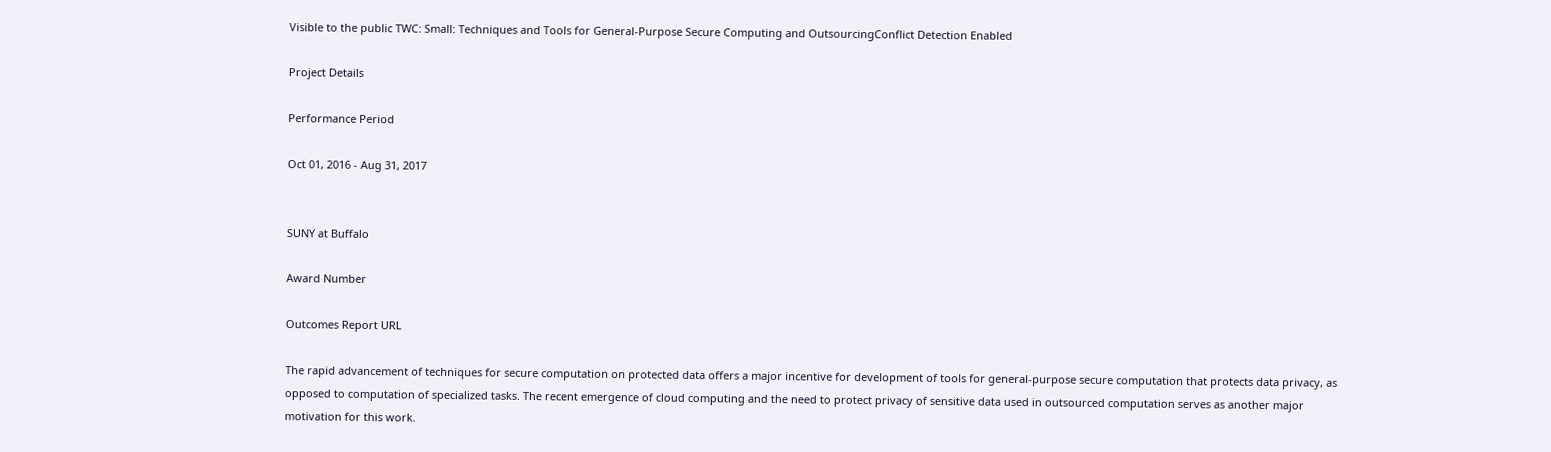Visible to the public TWC: Small: Techniques and Tools for General-Purpose Secure Computing and OutsourcingConflict Detection Enabled

Project Details

Performance Period

Oct 01, 2016 - Aug 31, 2017


SUNY at Buffalo

Award Number

Outcomes Report URL

The rapid advancement of techniques for secure computation on protected data offers a major incentive for development of tools for general-purpose secure computation that protects data privacy, as opposed to computation of specialized tasks. The recent emergence of cloud computing and the need to protect privacy of sensitive data used in outsourced computation serves as another major motivation for this work.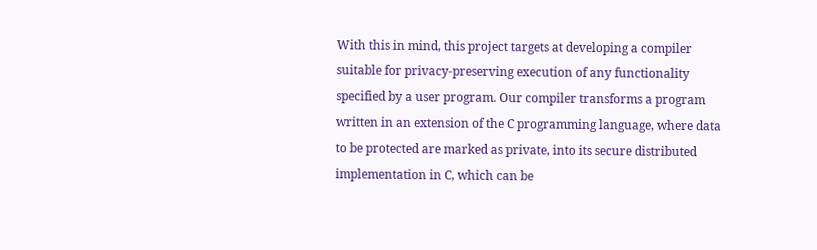With this in mind, this project targets at developing a compiler suitable for privacy-preserving execution of any functionality specified by a user program. Our compiler transforms a program written in an extension of the C programming language, where data to be protected are marked as private, into its secure distributed implementation in C, which can be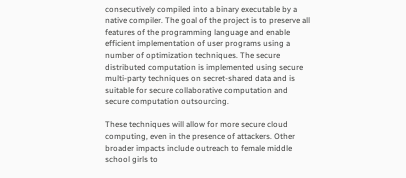consecutively compiled into a binary executable by a native compiler. The goal of the project is to preserve all features of the programming language and enable efficient implementation of user programs using a number of optimization techniques. The secure distributed computation is implemented using secure multi-party techniques on secret-shared data and is suitable for secure collaborative computation and secure computation outsourcing.

These techniques will allow for more secure cloud computing, even in the presence of attackers. Other broader impacts include outreach to female middle school girls to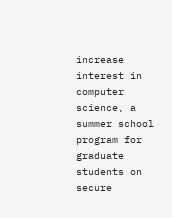increase interest in computer science, a summer school program for graduate students on secure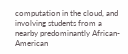computation in the cloud, and involving students from a nearby predominantly African-American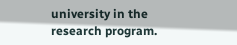university in the research program.